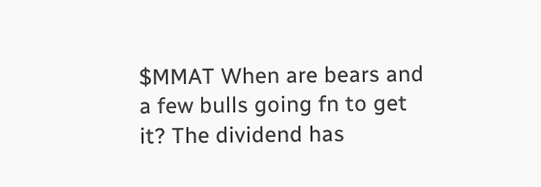$MMAT When are bears and a few bulls going fn to get it? The dividend has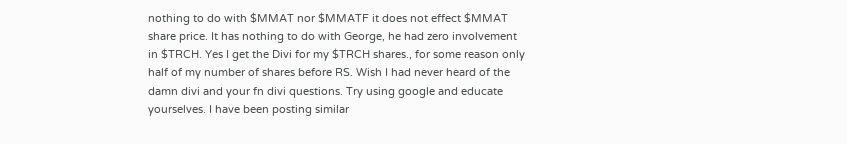nothing to do with $MMAT nor $MMATF it does not effect $MMAT share price. It has nothing to do with George, he had zero involvement in $TRCH. Yes I get the Divi for my $TRCH shares., for some reason only half of my number of shares before RS. Wish I had never heard of the damn divi and your fn divi questions. Try using google and educate yourselves. I have been posting similar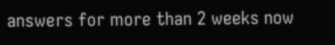answers for more than 2 weeks now